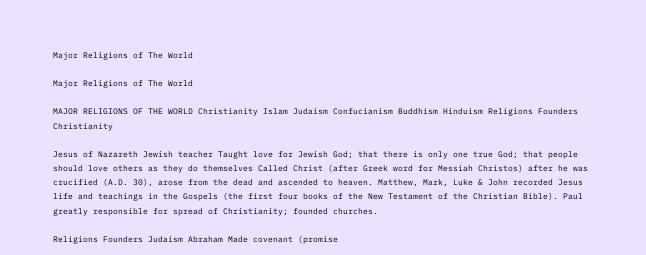Major Religions of The World

Major Religions of The World

MAJOR RELIGIONS OF THE WORLD Christianity Islam Judaism Confucianism Buddhism Hinduism Religions Founders Christianity

Jesus of Nazareth Jewish teacher Taught love for Jewish God; that there is only one true God; that people should love others as they do themselves Called Christ (after Greek word for Messiah Christos) after he was crucified (A.D. 30), arose from the dead and ascended to heaven. Matthew, Mark, Luke & John recorded Jesus life and teachings in the Gospels (the first four books of the New Testament of the Christian Bible). Paul greatly responsible for spread of Christianity; founded churches.

Religions Founders Judaism Abraham Made covenant (promise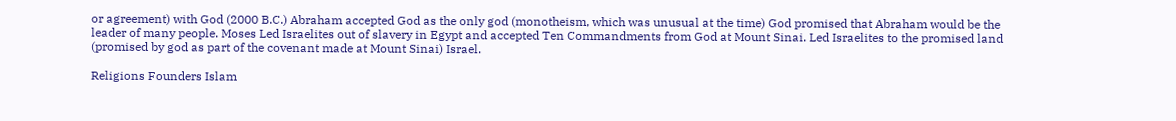or agreement) with God (2000 B.C.) Abraham accepted God as the only god (monotheism, which was unusual at the time) God promised that Abraham would be the leader of many people. Moses Led Israelites out of slavery in Egypt and accepted Ten Commandments from God at Mount Sinai. Led Israelites to the promised land (promised by god as part of the covenant made at Mount Sinai) Israel.

Religions Founders Islam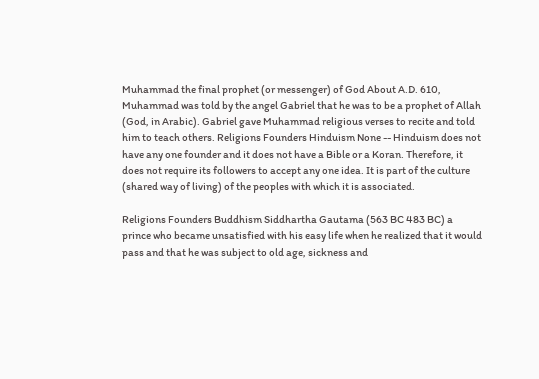Muhammad the final prophet (or messenger) of God About A.D. 610, Muhammad was told by the angel Gabriel that he was to be a prophet of Allah (God, in Arabic). Gabriel gave Muhammad religious verses to recite and told him to teach others. Religions Founders Hinduism None -- Hinduism does not have any one founder and it does not have a Bible or a Koran. Therefore, it does not require its followers to accept any one idea. It is part of the culture (shared way of living) of the peoples with which it is associated.

Religions Founders Buddhism Siddhartha Gautama (563 BC 483 BC) a prince who became unsatisfied with his easy life when he realized that it would pass and that he was subject to old age, sickness and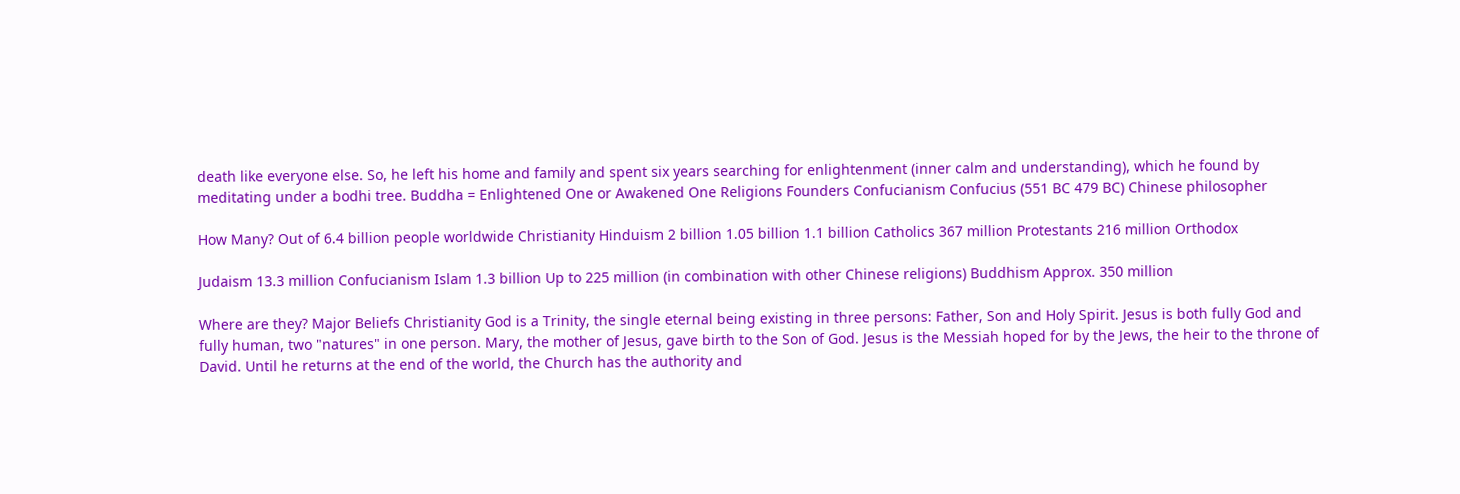death like everyone else. So, he left his home and family and spent six years searching for enlightenment (inner calm and understanding), which he found by meditating under a bodhi tree. Buddha = Enlightened One or Awakened One Religions Founders Confucianism Confucius (551 BC 479 BC) Chinese philosopher

How Many? Out of 6.4 billion people worldwide Christianity Hinduism 2 billion 1.05 billion 1.1 billion Catholics 367 million Protestants 216 million Orthodox

Judaism 13.3 million Confucianism Islam 1.3 billion Up to 225 million (in combination with other Chinese religions) Buddhism Approx. 350 million

Where are they? Major Beliefs Christianity God is a Trinity, the single eternal being existing in three persons: Father, Son and Holy Spirit. Jesus is both fully God and fully human, two "natures" in one person. Mary, the mother of Jesus, gave birth to the Son of God. Jesus is the Messiah hoped for by the Jews, the heir to the throne of David. Until he returns at the end of the world, the Church has the authority and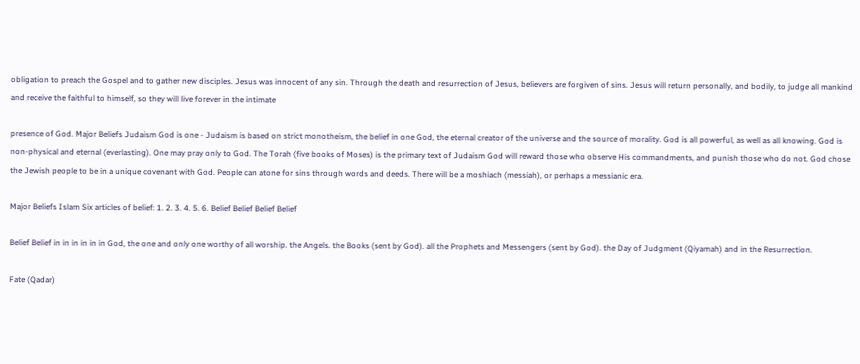obligation to preach the Gospel and to gather new disciples. Jesus was innocent of any sin. Through the death and resurrection of Jesus, believers are forgiven of sins. Jesus will return personally, and bodily, to judge all mankind and receive the faithful to himself, so they will live forever in the intimate

presence of God. Major Beliefs Judaism God is one - Judaism is based on strict monotheism, the belief in one God, the eternal creator of the universe and the source of morality. God is all powerful, as well as all knowing. God is non-physical and eternal (everlasting). One may pray only to God. The Torah (five books of Moses) is the primary text of Judaism God will reward those who observe His commandments, and punish those who do not. God chose the Jewish people to be in a unique covenant with God. People can atone for sins through words and deeds. There will be a moshiach (messiah), or perhaps a messianic era.

Major Beliefs Islam Six articles of belief: 1. 2. 3. 4. 5. 6. Belief Belief Belief Belief

Belief Belief in in in in in in God, the one and only one worthy of all worship. the Angels. the Books (sent by God). all the Prophets and Messengers (sent by God). the Day of Judgment (Qiyamah) and in the Resurrection.

Fate (Qadar)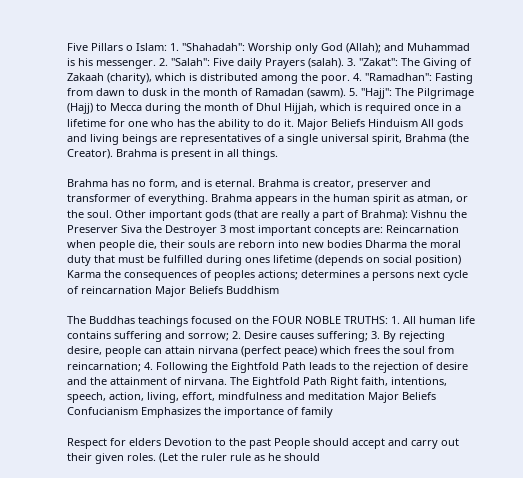Five Pillars o Islam: 1. "Shahadah": Worship only God (Allah); and Muhammad is his messenger. 2. "Salah": Five daily Prayers (salah). 3. "Zakat": The Giving of Zakaah (charity), which is distributed among the poor. 4. "Ramadhan": Fasting from dawn to dusk in the month of Ramadan (sawm). 5. "Hajj": The Pilgrimage (Hajj) to Mecca during the month of Dhul Hijjah, which is required once in a lifetime for one who has the ability to do it. Major Beliefs Hinduism All gods and living beings are representatives of a single universal spirit, Brahma (the Creator). Brahma is present in all things.

Brahma has no form, and is eternal. Brahma is creator, preserver and transformer of everything. Brahma appears in the human spirit as atman, or the soul. Other important gods (that are really a part of Brahma): Vishnu the Preserver Siva the Destroyer 3 most important concepts are: Reincarnation when people die, their souls are reborn into new bodies Dharma the moral duty that must be fulfilled during ones lifetime (depends on social position) Karma the consequences of peoples actions; determines a persons next cycle of reincarnation Major Beliefs Buddhism

The Buddhas teachings focused on the FOUR NOBLE TRUTHS: 1. All human life contains suffering and sorrow; 2. Desire causes suffering; 3. By rejecting desire, people can attain nirvana (perfect peace) which frees the soul from reincarnation; 4. Following the Eightfold Path leads to the rejection of desire and the attainment of nirvana. The Eightfold Path Right faith, intentions, speech, action, living, effort, mindfulness and meditation Major Beliefs Confucianism Emphasizes the importance of family

Respect for elders Devotion to the past People should accept and carry out their given roles. (Let the ruler rule as he should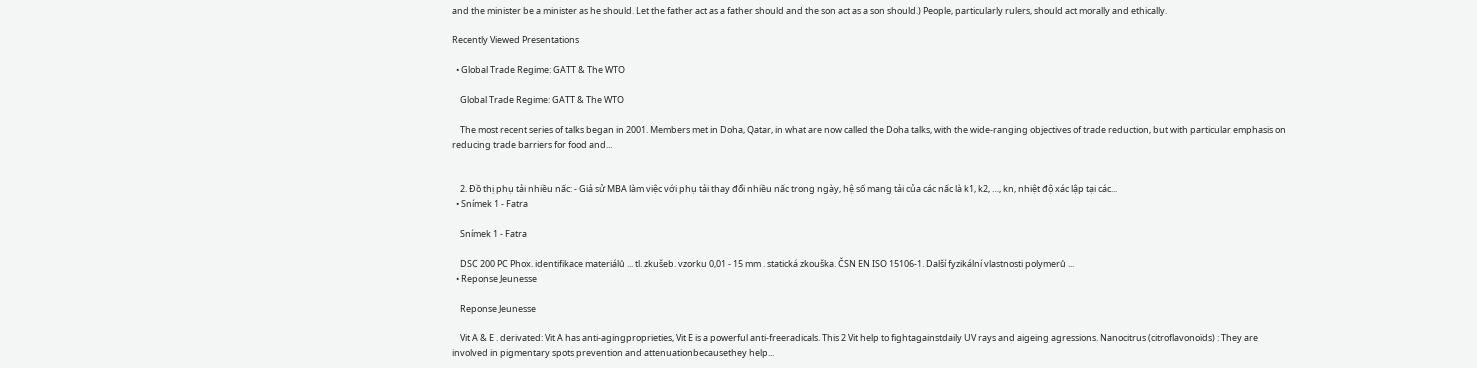and the minister be a minister as he should. Let the father act as a father should and the son act as a son should.) People, particularly rulers, should act morally and ethically.

Recently Viewed Presentations

  • Global Trade Regime: GATT & The WTO

    Global Trade Regime: GATT & The WTO

    The most recent series of talks began in 2001. Members met in Doha, Qatar, in what are now called the Doha talks, with the wide-ranging objectives of trade reduction, but with particular emphasis on reducing trade barriers for food and...


    2. Đồ thị phụ tải nhiều nấc: - Giả sử MBA làm việc với phụ tải thay đổi nhiều nấc trong ngày, hệ số mang tải của các nấc là k1, k2, …, kn, nhiệt độ xác lập tại các...
  • Snímek 1 - Fatra

    Snímek 1 - Fatra

    DSC 200 PC Phox. identifikace materiálů ... tl. zkušeb. vzorku 0,01 - 15 mm . statická zkouška. ČSN EN ISO 15106-1. Další fyzikální vlastnosti polymerů ...
  • Reponse Jeunesse

    Reponse Jeunesse

    Vit A & E . derivated: Vit A has anti-agingproprieties, Vit E is a powerful anti-freeradicals. This 2 Vit help to fightagainstdaily UV rays and aigeing agressions. Nanocitrus (citroflavonoïds) : They are involved in pigmentary spots prevention and attenuationbecausethey help...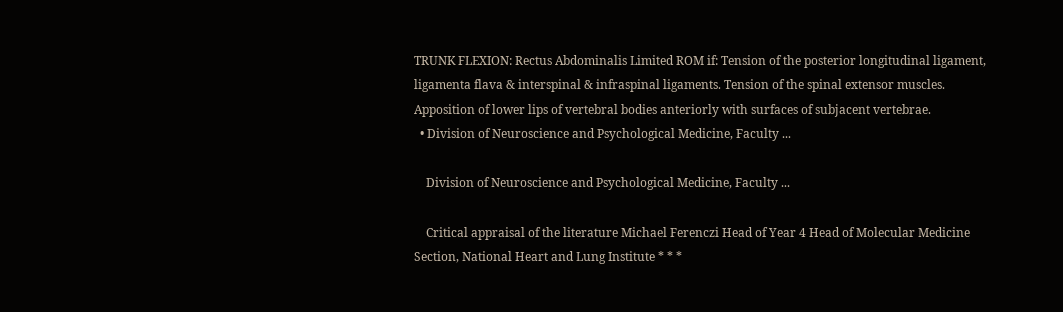TRUNK FLEXION: Rectus Abdominalis Limited ROM if: Tension of the posterior longitudinal ligament, ligamenta flava & interspinal & infraspinal ligaments. Tension of the spinal extensor muscles. Apposition of lower lips of vertebral bodies anteriorly with surfaces of subjacent vertebrae.
  • Division of Neuroscience and Psychological Medicine, Faculty ...

    Division of Neuroscience and Psychological Medicine, Faculty ...

    Critical appraisal of the literature Michael Ferenczi Head of Year 4 Head of Molecular Medicine Section, National Heart and Lung Institute * * *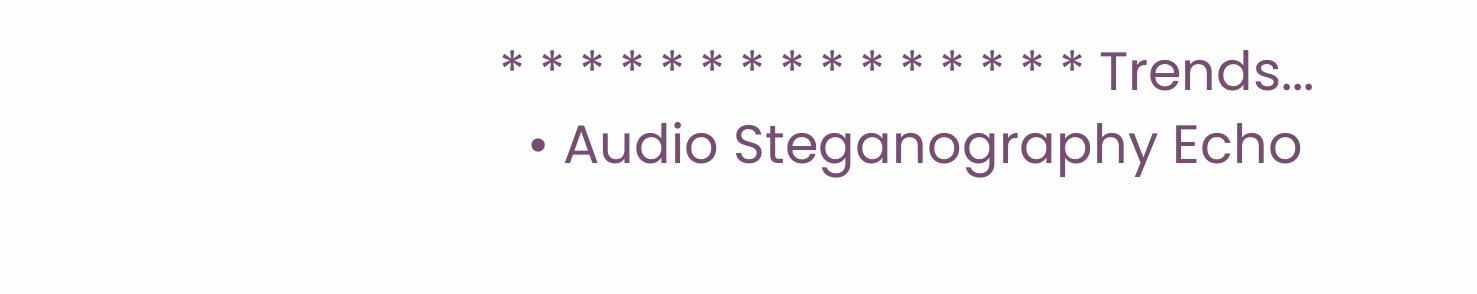* * * * * * * * * * * * * * * Trends...
  • Audio Steganography Echo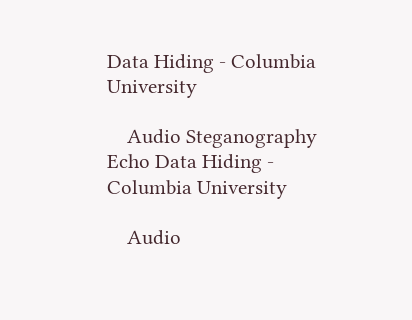Data Hiding - Columbia University

    Audio Steganography Echo Data Hiding - Columbia University

    Audio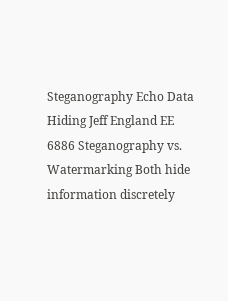Steganography Echo Data Hiding Jeff England EE 6886 Steganography vs. Watermarking Both hide information discretely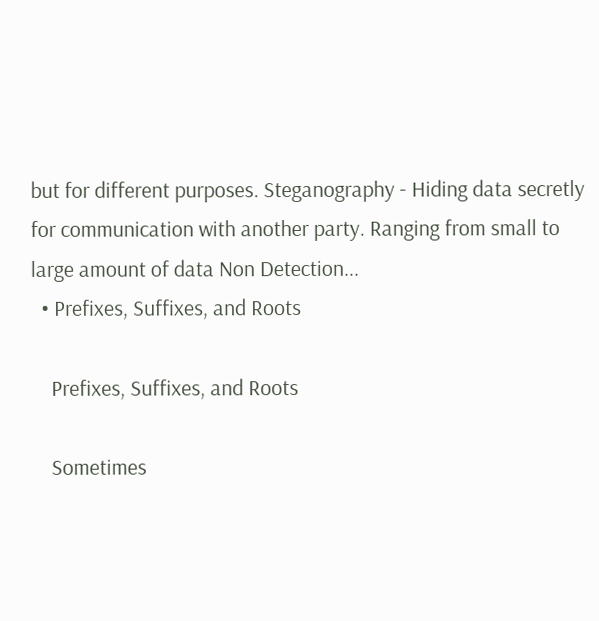but for different purposes. Steganography - Hiding data secretly for communication with another party. Ranging from small to large amount of data Non Detection...
  • Prefixes, Suffixes, and Roots

    Prefixes, Suffixes, and Roots

    Sometimes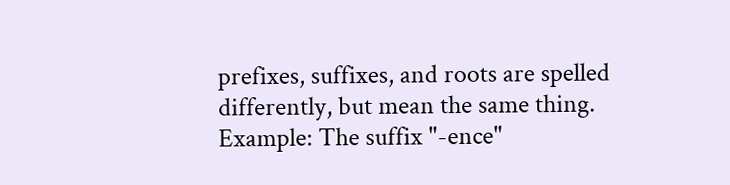prefixes, suffixes, and roots are spelled differently, but mean the same thing. Example: The suffix "-ence"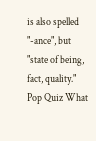is also spelled "-ance", but "state of being, fact, quality." Pop Quiz What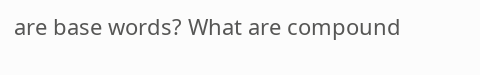are base words? What are compound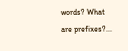words? What are prefixes?...